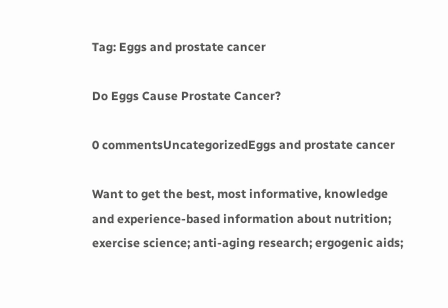Tag: Eggs and prostate cancer

Do Eggs Cause Prostate Cancer?

0 commentsUncategorizedEggs and prostate cancer

Want to get the best, most informative, knowledge and experience-based information about nutrition; exercise science; anti-aging research; ergogenic aids;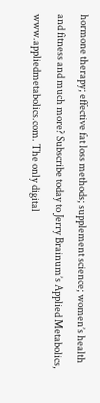hormone therapy; effective fat loss methods; supplement science; women’s health and fitness and much more? Subscribe today to Jerry Brainum’s Applied Metabolics, www.appliedmetabolics.com. The only digital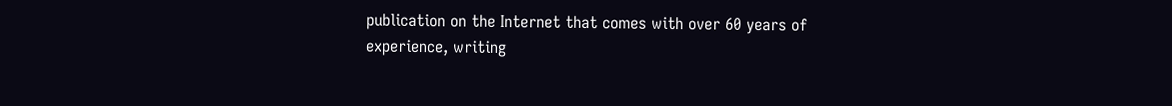publication on the Internet that comes with over 60 years of experience, writing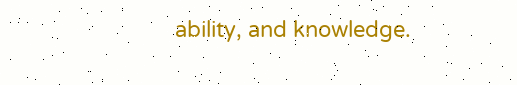ability, and knowledge.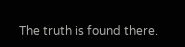The truth is found there.